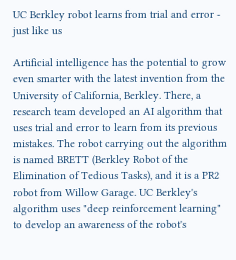UC Berkley robot learns from trial and error - just like us

Artificial intelligence has the potential to grow even smarter with the latest invention from the University of California, Berkley. There, a research team developed an AI algorithm that uses trial and error to learn from its previous mistakes. The robot carrying out the algorithm is named BRETT (Berkley Robot of the Elimination of Tedious Tasks), and it is a PR2 robot from Willow Garage. UC Berkley's algorithm uses "deep reinforcement learning" to develop an awareness of the robot's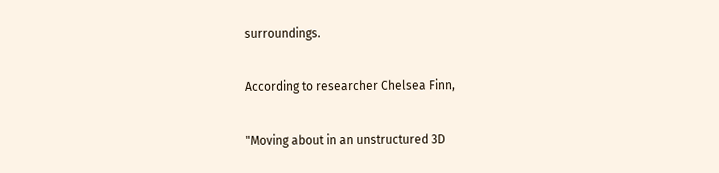surroundings.

According to researcher Chelsea Finn,

"Moving about in an unstructured 3D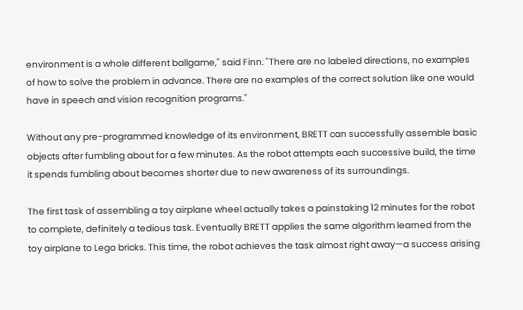environment is a whole different ballgame," said Finn. "There are no labeled directions, no examples of how to solve the problem in advance. There are no examples of the correct solution like one would have in speech and vision recognition programs."

Without any pre-programmed knowledge of its environment, BRETT can successfully assemble basic objects after fumbling about for a few minutes. As the robot attempts each successive build, the time it spends fumbling about becomes shorter due to new awareness of its surroundings.

The first task of assembling a toy airplane wheel actually takes a painstaking 12 minutes for the robot to complete, definitely a tedious task. Eventually BRETT applies the same algorithm learned from the toy airplane to Lego bricks. This time, the robot achieves the task almost right away—a success arising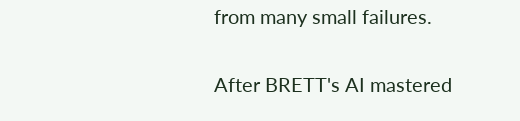from many small failures.

After BRETT's AI mastered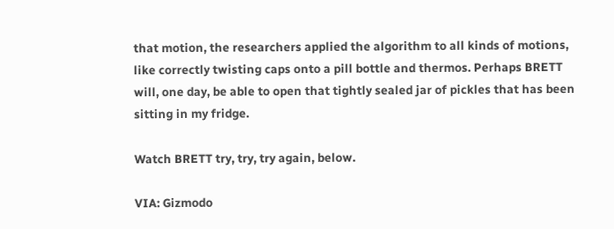that motion, the researchers applied the algorithm to all kinds of motions, like correctly twisting caps onto a pill bottle and thermos. Perhaps BRETT will, one day, be able to open that tightly sealed jar of pickles that has been sitting in my fridge.

Watch BRETT try, try, try again, below.

VIA: Gizmodo